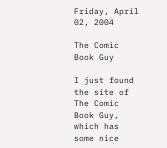Friday, April 02, 2004

The Comic Book Guy

I just found the site of The Comic Book Guy, which has some nice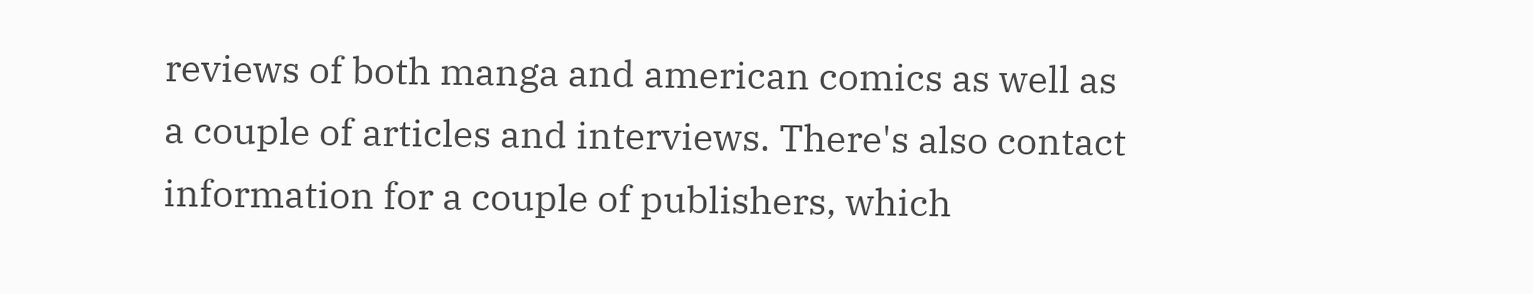reviews of both manga and american comics as well as a couple of articles and interviews. There's also contact information for a couple of publishers, which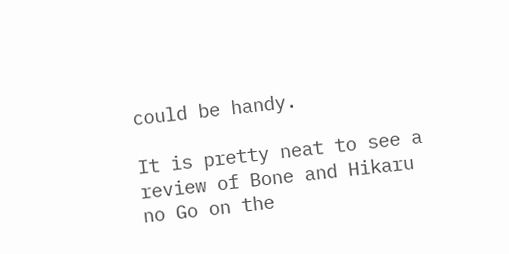could be handy.

It is pretty neat to see a review of Bone and Hikaru no Go on the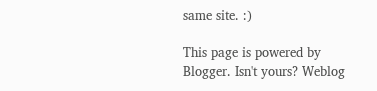same site. :)

This page is powered by Blogger. Isn't yours? Weblog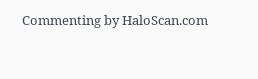Commenting by HaloScan.com